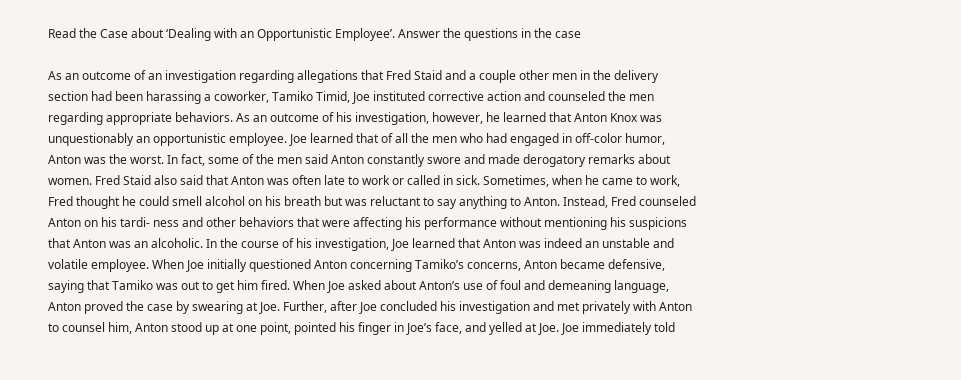Read the Case about ‘Dealing with an Opportunistic Employee’. Answer the questions in the case

As an outcome of an investigation regarding allegations that Fred Staid and a couple other men in the delivery section had been harassing a coworker, Tamiko Timid, Joe instituted corrective action and counseled the men regarding appropriate behaviors. As an outcome of his investigation, however, he learned that Anton Knox was unquestionably an opportunistic employee. Joe learned that of all the men who had engaged in off-color humor, Anton was the worst. In fact, some of the men said Anton constantly swore and made derogatory remarks about women. Fred Staid also said that Anton was often late to work or called in sick. Sometimes, when he came to work, Fred thought he could smell alcohol on his breath but was reluctant to say anything to Anton. Instead, Fred counseled Anton on his tardi- ness and other behaviors that were affecting his performance without mentioning his suspicions that Anton was an alcoholic. In the course of his investigation, Joe learned that Anton was indeed an unstable and volatile employee. When Joe initially questioned Anton concerning Tamiko’s concerns, Anton became defensive, saying that Tamiko was out to get him fired. When Joe asked about Anton’s use of foul and demeaning language, Anton proved the case by swearing at Joe. Further, after Joe concluded his investigation and met privately with Anton to counsel him, Anton stood up at one point, pointed his finger in Joe’s face, and yelled at Joe. Joe immediately told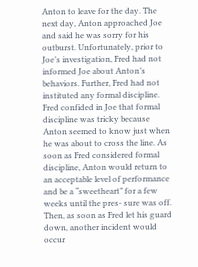Anton to leave for the day. The next day, Anton approached Joe and said he was sorry for his outburst. Unfortunately, prior to Joe’s investigation, Fred had not informed Joe about Anton’s behaviors. Further, Fred had not instituted any formal discipline. Fred confided in Joe that formal discipline was tricky because Anton seemed to know just when he was about to cross the line. As soon as Fred considered formal discipline, Anton would return to an acceptable level of performance and be a “sweetheart” for a few weeks until the pres- sure was off. Then, as soon as Fred let his guard down, another incident would occur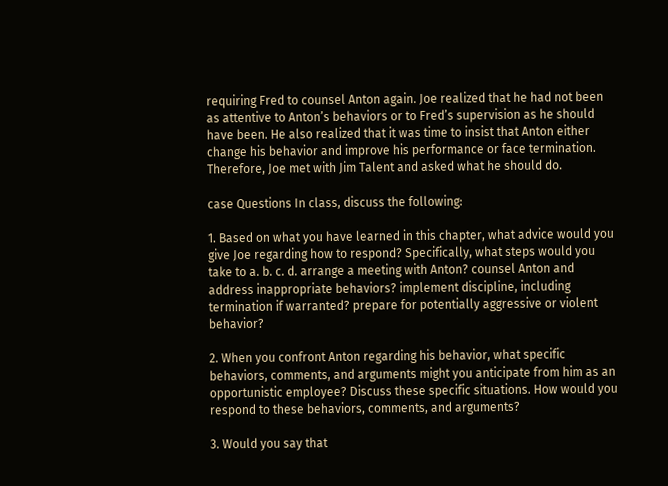requiring Fred to counsel Anton again. Joe realized that he had not been as attentive to Anton’s behaviors or to Fred’s supervision as he should have been. He also realized that it was time to insist that Anton either change his behavior and improve his performance or face termination. Therefore, Joe met with Jim Talent and asked what he should do.

case Questions In class, discuss the following:

1. Based on what you have learned in this chapter, what advice would you give Joe regarding how to respond? Specifically, what steps would you take to a. b. c. d. arrange a meeting with Anton? counsel Anton and address inappropriate behaviors? implement discipline, including termination if warranted? prepare for potentially aggressive or violent behavior?

2. When you confront Anton regarding his behavior, what specific behaviors, comments, and arguments might you anticipate from him as an opportunistic employee? Discuss these specific situations. How would you respond to these behaviors, comments, and arguments?

3. Would you say that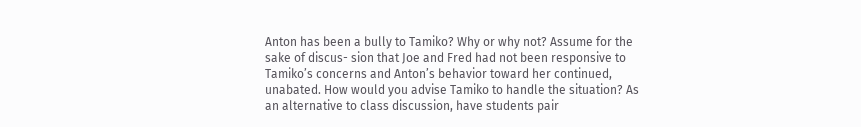Anton has been a bully to Tamiko? Why or why not? Assume for the sake of discus- sion that Joe and Fred had not been responsive to Tamiko’s concerns and Anton’s behavior toward her continued, unabated. How would you advise Tamiko to handle the situation? As an alternative to class discussion, have students pair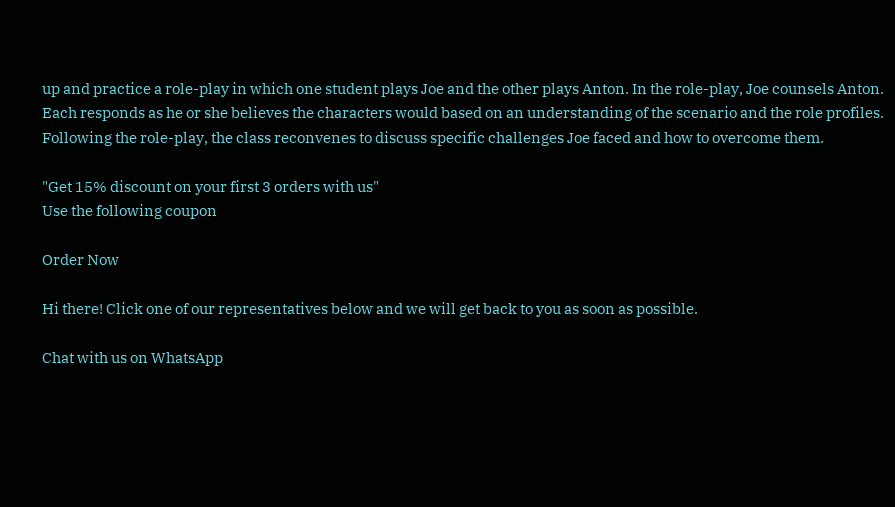up and practice a role-play in which one student plays Joe and the other plays Anton. In the role-play, Joe counsels Anton. Each responds as he or she believes the characters would based on an understanding of the scenario and the role profiles. Following the role-play, the class reconvenes to discuss specific challenges Joe faced and how to overcome them.

"Get 15% discount on your first 3 orders with us"
Use the following coupon

Order Now

Hi there! Click one of our representatives below and we will get back to you as soon as possible.

Chat with us on WhatsApp